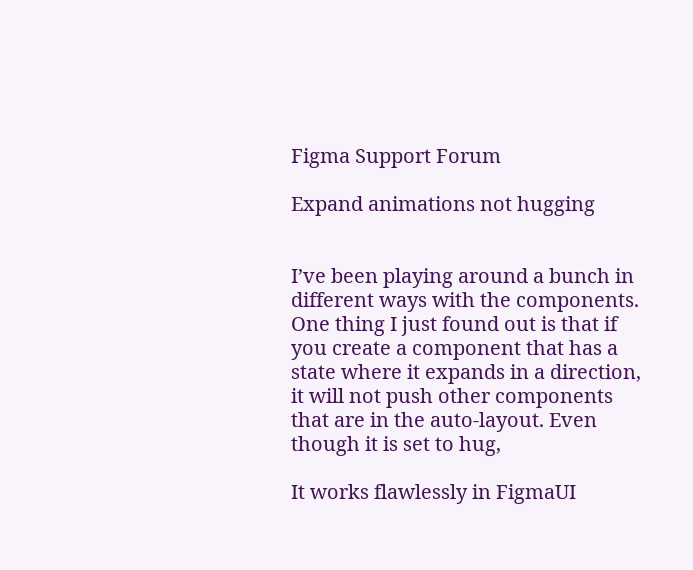Figma Support Forum

Expand animations not hugging


I’ve been playing around a bunch in different ways with the components. One thing I just found out is that if you create a component that has a state where it expands in a direction, it will not push other components that are in the auto-layout. Even though it is set to hug,

It works flawlessly in FigmaUI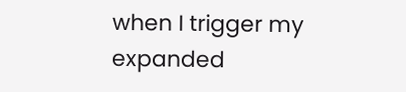when I trigger my expanded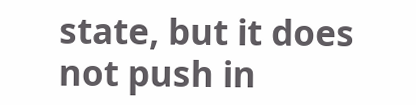state, but it does not push in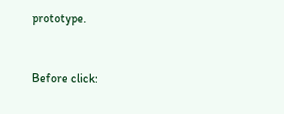prototype.


Before click: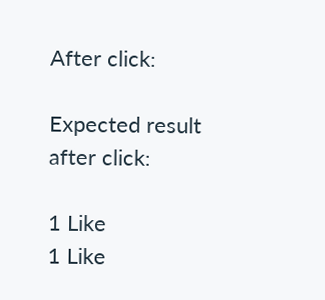After click:

Expected result after click:

1 Like
1 Like